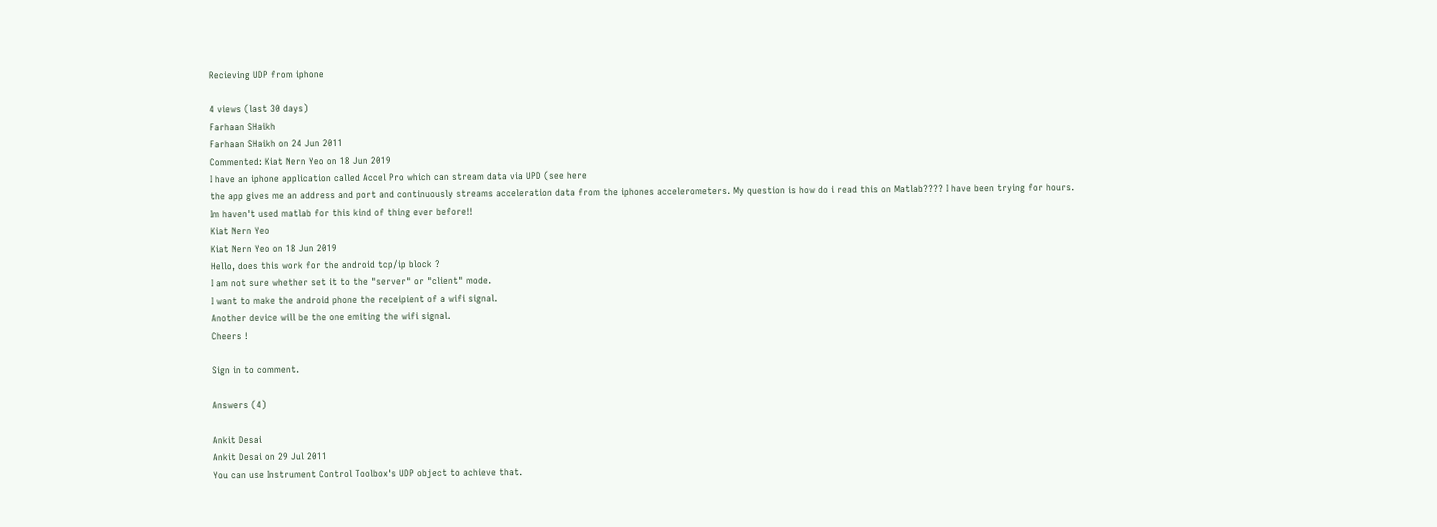Recieving UDP from iphone

4 views (last 30 days)
Farhaan SHaikh
Farhaan SHaikh on 24 Jun 2011
Commented: Kiat Nern Yeo on 18 Jun 2019
I have an iphone application called Accel Pro which can stream data via UPD (see here
the app gives me an address and port and continuously streams acceleration data from the iphones accelerometers. My question is how do i read this on Matlab???? I have been trying for hours.
Im haven't used matlab for this kind of thing ever before!!
Kiat Nern Yeo
Kiat Nern Yeo on 18 Jun 2019
Hello, does this work for the android tcp/ip block ?
I am not sure whether set it to the "server" or "client" mode.
I want to make the android phone the receipient of a wifi signal.
Another device will be the one emiting the wifi signal.
Cheers !

Sign in to comment.

Answers (4)

Ankit Desai
Ankit Desai on 29 Jul 2011
You can use Instrument Control Toolbox's UDP object to achieve that.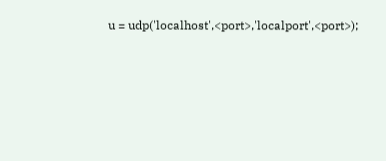u = udp('localhost',<port>,'localport',<port>);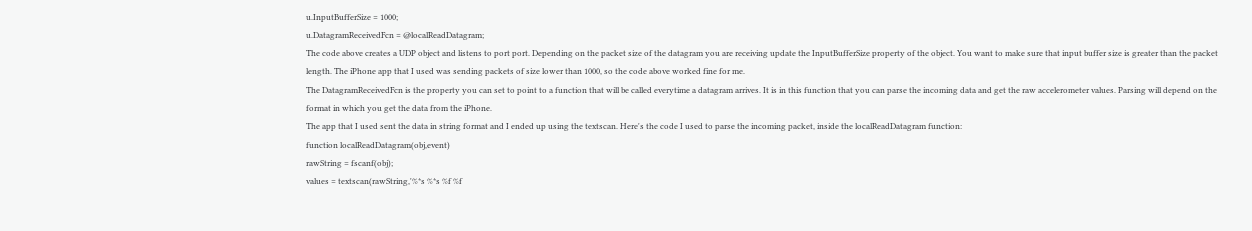u.InputBufferSize = 1000;
u.DatagramReceivedFcn = @localReadDatagram;
The code above creates a UDP object and listens to port port. Depending on the packet size of the datagram you are receiving update the InputBufferSize property of the object. You want to make sure that input buffer size is greater than the packet length. The iPhone app that I used was sending packets of size lower than 1000, so the code above worked fine for me.
The DatagramReceivedFcn is the property you can set to point to a function that will be called everytime a datagram arrives. It is in this function that you can parse the incoming data and get the raw accelerometer values. Parsing will depend on the format in which you get the data from the iPhone.
The app that I used sent the data in string format and I ended up using the textscan. Here's the code I used to parse the incoming packet, inside the localReadDatagram function:
function localReadDatagram(obj,event)
rawString = fscanf(obj);
values = textscan(rawString,'%*s %*s %f %f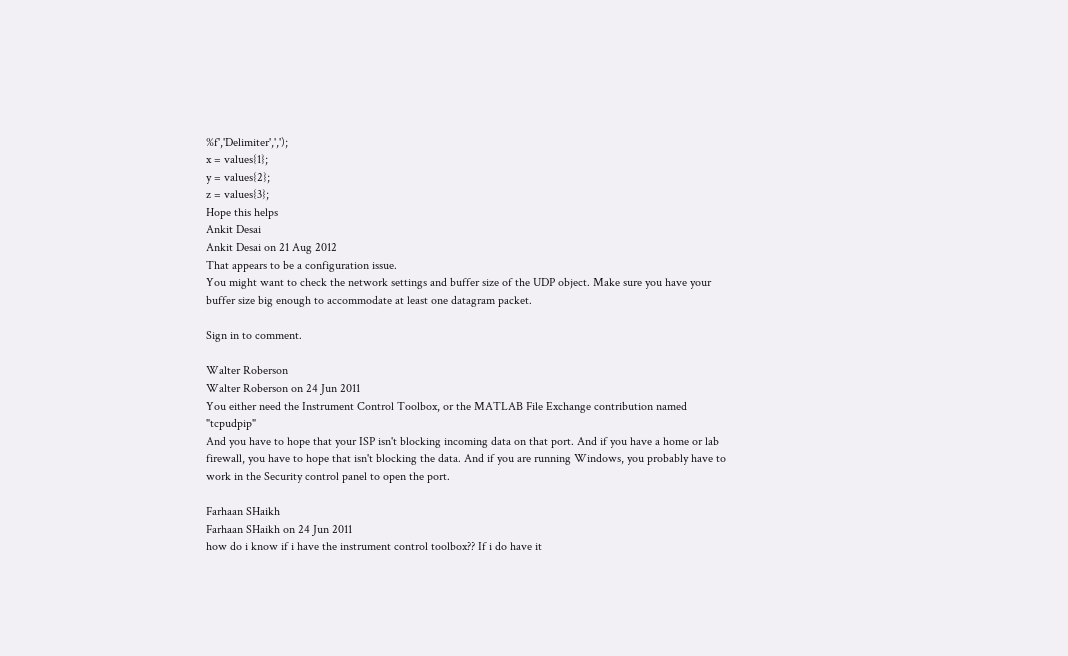%f','Delimiter',',');
x = values{1};
y = values{2};
z = values{3};
Hope this helps
Ankit Desai
Ankit Desai on 21 Aug 2012
That appears to be a configuration issue.
You might want to check the network settings and buffer size of the UDP object. Make sure you have your buffer size big enough to accommodate at least one datagram packet.

Sign in to comment.

Walter Roberson
Walter Roberson on 24 Jun 2011
You either need the Instrument Control Toolbox, or the MATLAB File Exchange contribution named "tcpudpip"
And you have to hope that your ISP isn't blocking incoming data on that port. And if you have a home or lab firewall, you have to hope that isn't blocking the data. And if you are running Windows, you probably have to work in the Security control panel to open the port.

Farhaan SHaikh
Farhaan SHaikh on 24 Jun 2011
how do i know if i have the instrument control toolbox?? If i do have it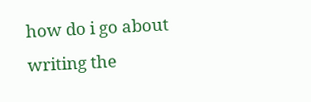how do i go about writing the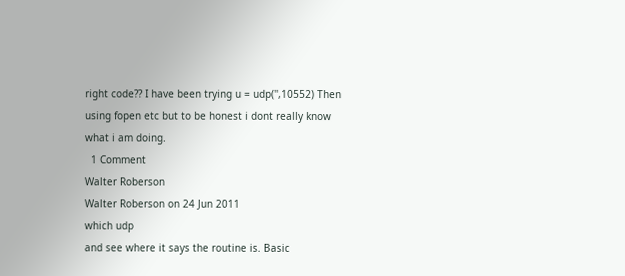right code?? I have been trying u = udp('',10552) Then using fopen etc but to be honest i dont really know what i am doing.
  1 Comment
Walter Roberson
Walter Roberson on 24 Jun 2011
which udp
and see where it says the routine is. Basic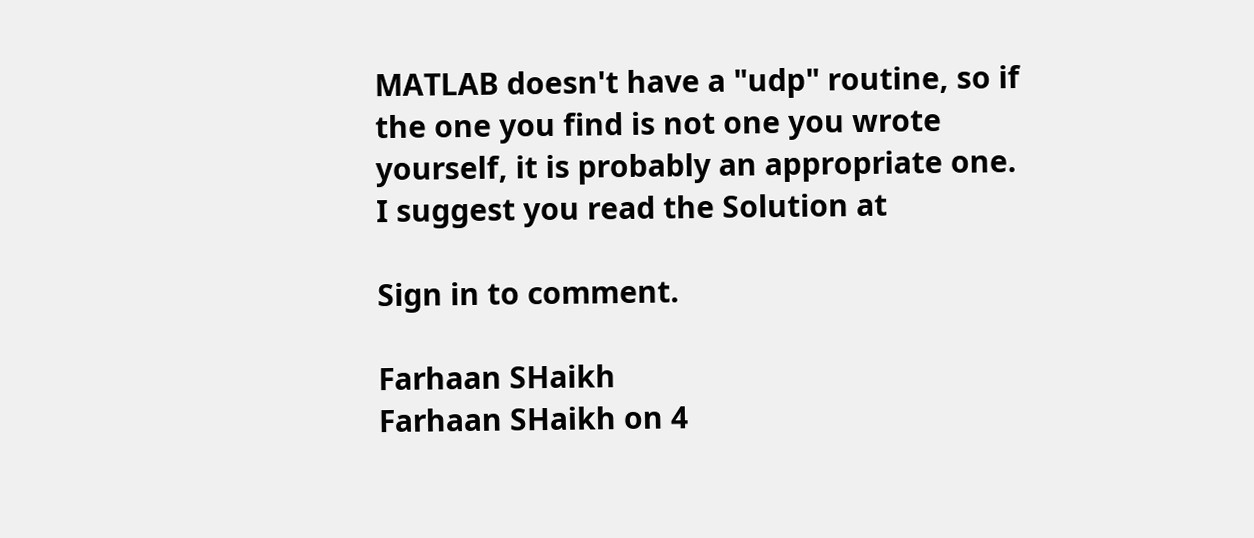MATLAB doesn't have a "udp" routine, so if the one you find is not one you wrote yourself, it is probably an appropriate one.
I suggest you read the Solution at

Sign in to comment.

Farhaan SHaikh
Farhaan SHaikh on 4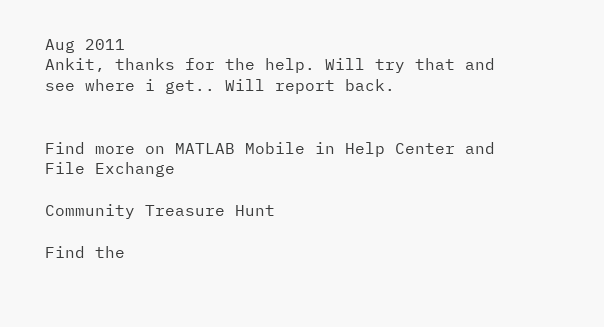Aug 2011
Ankit, thanks for the help. Will try that and see where i get.. Will report back.


Find more on MATLAB Mobile in Help Center and File Exchange

Community Treasure Hunt

Find the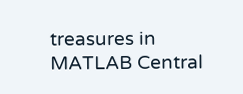treasures in MATLAB Central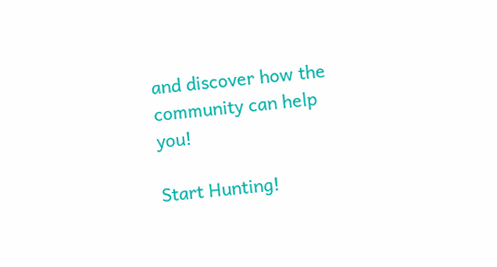and discover how the community can help you!

Start Hunting!